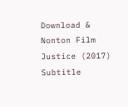Download & Nonton Film Justice (2017) Subtitle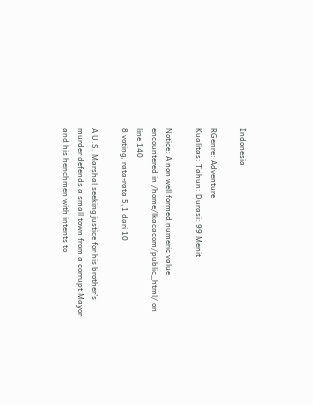Indonesia

RGenre: Adventure
Kualitas: Tahun: Durasi: 99 Menit

Notice: A non well formed numeric value encountered in /home/lkacacom/public_html/ on line 140
8 voting, rata-rata 5,1 dari 10

A U.S. Marshal seeking justice for his brother’s murder defends a small town from a corrupt Mayor and his henchmen with intents to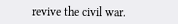revive the civil war.